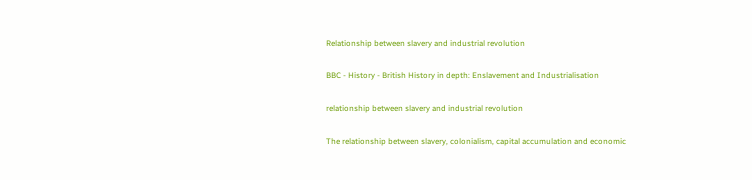Relationship between slavery and industrial revolution

BBC - History - British History in depth: Enslavement and Industrialisation

relationship between slavery and industrial revolution

The relationship between slavery, colonialism, capital accumulation and economic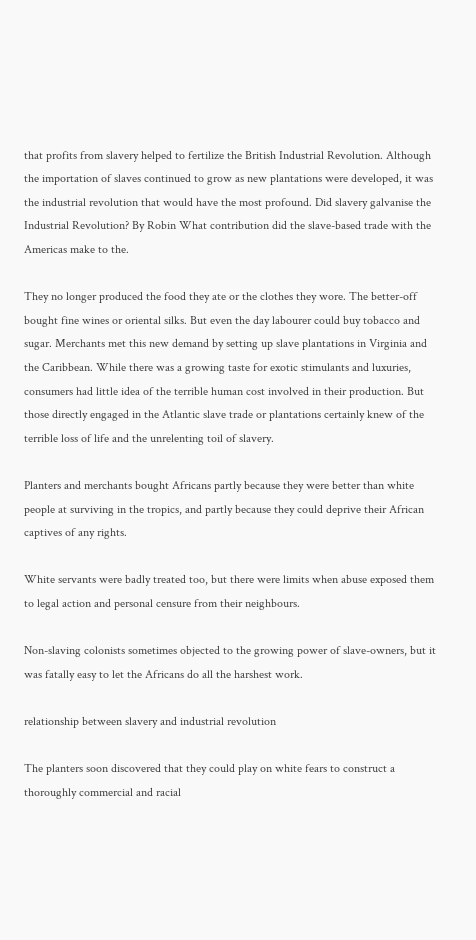that profits from slavery helped to fertilize the British Industrial Revolution. Although the importation of slaves continued to grow as new plantations were developed, it was the industrial revolution that would have the most profound. Did slavery galvanise the Industrial Revolution? By Robin What contribution did the slave-based trade with the Americas make to the.

They no longer produced the food they ate or the clothes they wore. The better-off bought fine wines or oriental silks. But even the day labourer could buy tobacco and sugar. Merchants met this new demand by setting up slave plantations in Virginia and the Caribbean. While there was a growing taste for exotic stimulants and luxuries, consumers had little idea of the terrible human cost involved in their production. But those directly engaged in the Atlantic slave trade or plantations certainly knew of the terrible loss of life and the unrelenting toil of slavery.

Planters and merchants bought Africans partly because they were better than white people at surviving in the tropics, and partly because they could deprive their African captives of any rights.

White servants were badly treated too, but there were limits when abuse exposed them to legal action and personal censure from their neighbours.

Non-slaving colonists sometimes objected to the growing power of slave-owners, but it was fatally easy to let the Africans do all the harshest work.

relationship between slavery and industrial revolution

The planters soon discovered that they could play on white fears to construct a thoroughly commercial and racial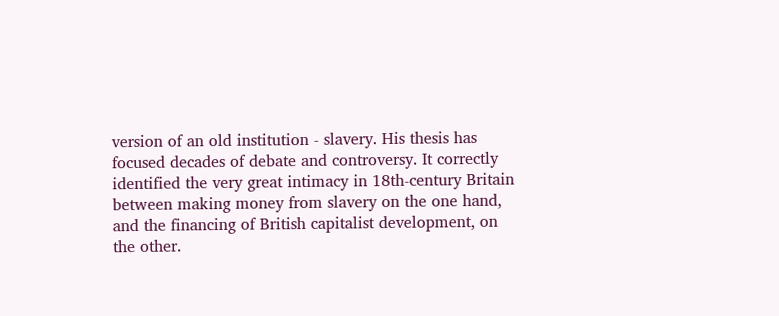version of an old institution - slavery. His thesis has focused decades of debate and controversy. It correctly identified the very great intimacy in 18th-century Britain between making money from slavery on the one hand, and the financing of British capitalist development, on the other.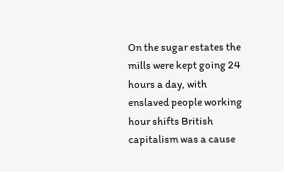On the sugar estates the mills were kept going 24 hours a day, with enslaved people working hour shifts British capitalism was a cause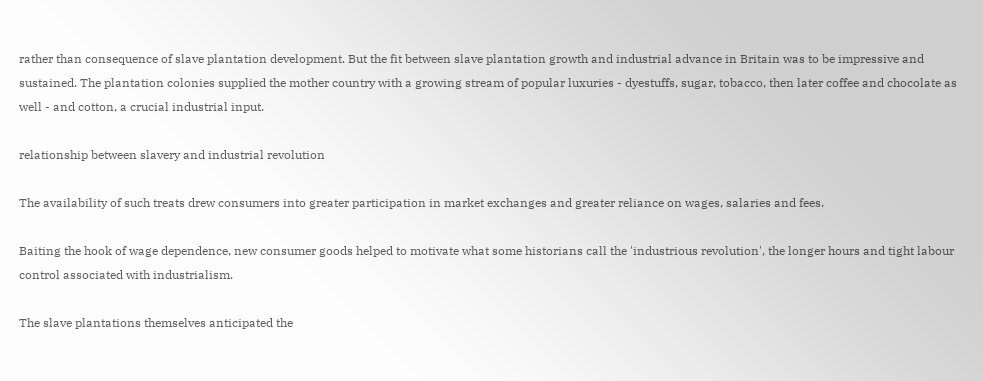rather than consequence of slave plantation development. But the fit between slave plantation growth and industrial advance in Britain was to be impressive and sustained. The plantation colonies supplied the mother country with a growing stream of popular luxuries - dyestuffs, sugar, tobacco, then later coffee and chocolate as well - and cotton, a crucial industrial input.

relationship between slavery and industrial revolution

The availability of such treats drew consumers into greater participation in market exchanges and greater reliance on wages, salaries and fees.

Baiting the hook of wage dependence, new consumer goods helped to motivate what some historians call the 'industrious revolution', the longer hours and tight labour control associated with industrialism.

The slave plantations themselves anticipated the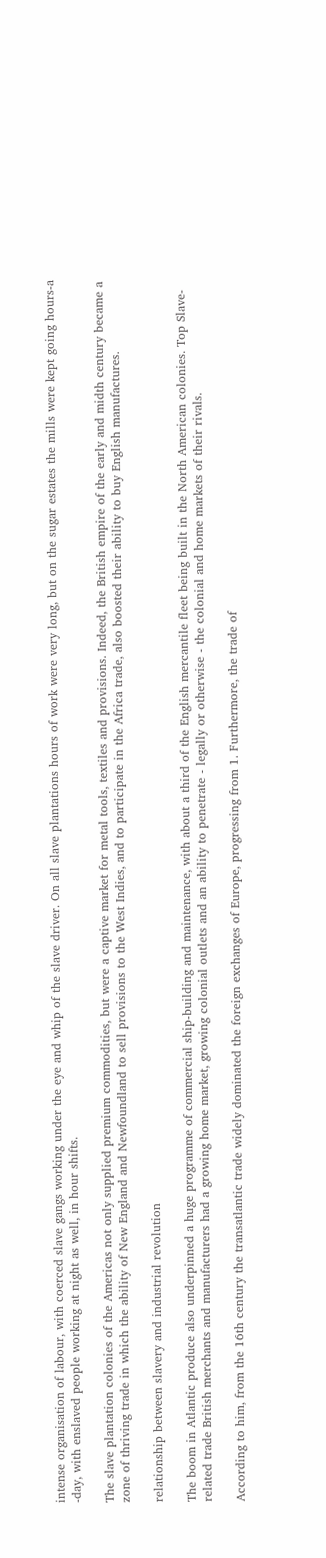intense organisation of labour, with coerced slave gangs working under the eye and whip of the slave driver. On all slave plantations hours of work were very long, but on the sugar estates the mills were kept going hours-a -day, with enslaved people working at night as well, in hour shifts.

The slave plantation colonies of the Americas not only supplied premium commodities, but were a captive market for metal tools, textiles and provisions. Indeed, the British empire of the early and midth century became a zone of thriving trade in which the ability of New England and Newfoundland to sell provisions to the West Indies, and to participate in the Africa trade, also boosted their ability to buy English manufactures.

relationship between slavery and industrial revolution

The boom in Atlantic produce also underpinned a huge programme of commercial ship-building and maintenance, with about a third of the English mercantile fleet being built in the North American colonies. Top Slave-related trade British merchants and manufacturers had a growing home market, growing colonial outlets and an ability to penetrate - legally or otherwise - the colonial and home markets of their rivals.

According to him, from the 16th century the transatlantic trade widely dominated the foreign exchanges of Europe, progressing from 1. Furthermore, the trade of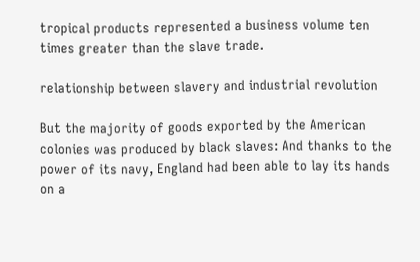tropical products represented a business volume ten times greater than the slave trade.

relationship between slavery and industrial revolution

But the majority of goods exported by the American colonies was produced by black slaves: And thanks to the power of its navy, England had been able to lay its hands on a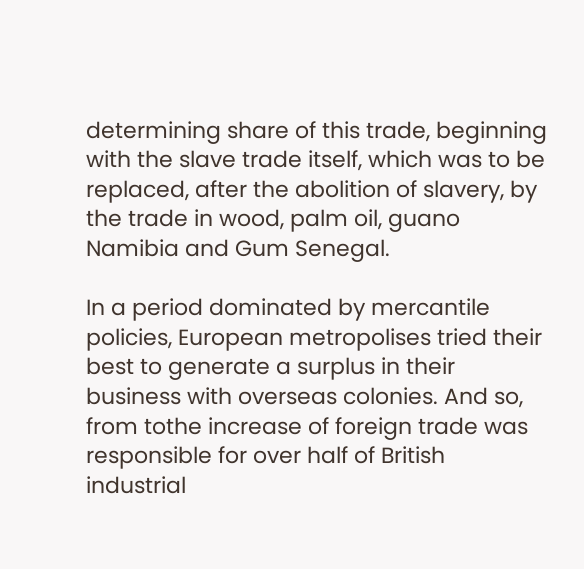determining share of this trade, beginning with the slave trade itself, which was to be replaced, after the abolition of slavery, by the trade in wood, palm oil, guano Namibia and Gum Senegal.

In a period dominated by mercantile policies, European metropolises tried their best to generate a surplus in their business with overseas colonies. And so, from tothe increase of foreign trade was responsible for over half of British industrial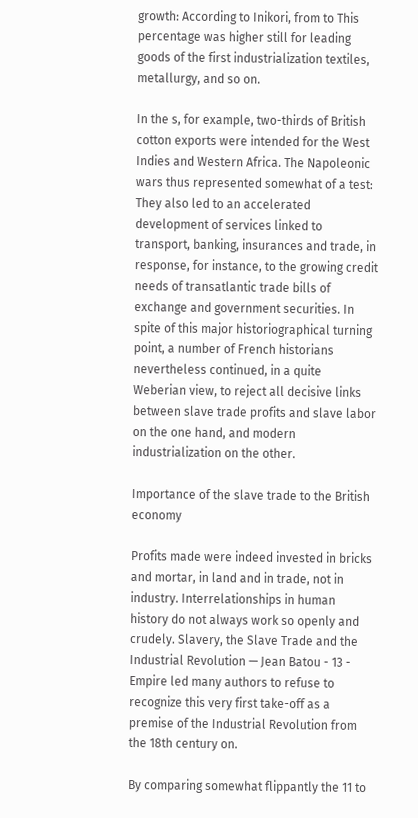growth: According to Inikori, from to This percentage was higher still for leading goods of the first industrialization textiles, metallurgy, and so on.

In the s, for example, two-thirds of British cotton exports were intended for the West Indies and Western Africa. The Napoleonic wars thus represented somewhat of a test: They also led to an accelerated development of services linked to transport, banking, insurances and trade, in response, for instance, to the growing credit needs of transatlantic trade bills of exchange and government securities. In spite of this major historiographical turning point, a number of French historians nevertheless continued, in a quite Weberian view, to reject all decisive links between slave trade profits and slave labor on the one hand, and modern industrialization on the other.

Importance of the slave trade to the British economy

Profits made were indeed invested in bricks and mortar, in land and in trade, not in industry. Interrelationships in human history do not always work so openly and crudely. Slavery, the Slave Trade and the Industrial Revolution — Jean Batou - 13 - Empire led many authors to refuse to recognize this very first take-off as a premise of the Industrial Revolution from the 18th century on.

By comparing somewhat flippantly the 11 to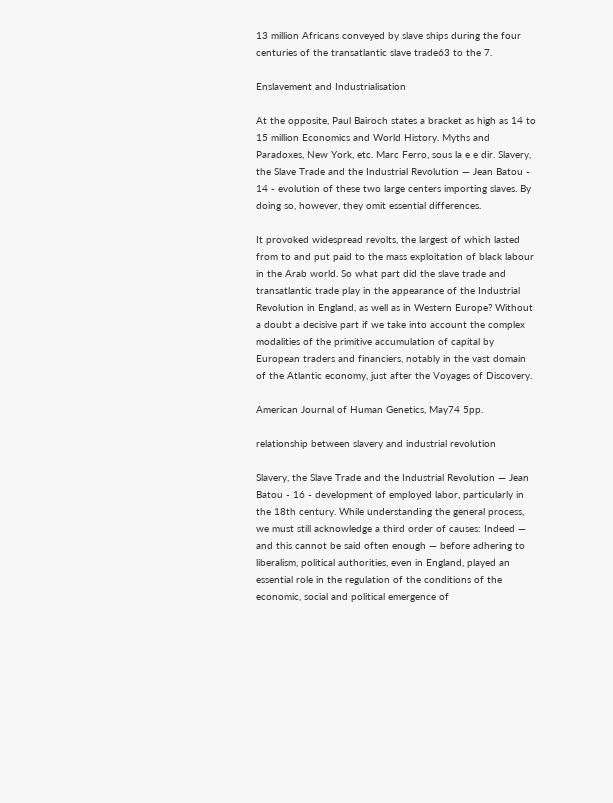13 million Africans conveyed by slave ships during the four centuries of the transatlantic slave trade63 to the 7.

Enslavement and Industrialisation

At the opposite, Paul Bairoch states a bracket as high as 14 to 15 million Economics and World History. Myths and Paradoxes, New York, etc. Marc Ferro, sous la e e dir. Slavery, the Slave Trade and the Industrial Revolution — Jean Batou - 14 - evolution of these two large centers importing slaves. By doing so, however, they omit essential differences.

It provoked widespread revolts, the largest of which lasted from to and put paid to the mass exploitation of black labour in the Arab world. So what part did the slave trade and transatlantic trade play in the appearance of the Industrial Revolution in England, as well as in Western Europe? Without a doubt a decisive part if we take into account the complex modalities of the primitive accumulation of capital by European traders and financiers, notably in the vast domain of the Atlantic economy, just after the Voyages of Discovery.

American Journal of Human Genetics, May74 5pp.

relationship between slavery and industrial revolution

Slavery, the Slave Trade and the Industrial Revolution — Jean Batou - 16 - development of employed labor, particularly in the 18th century. While understanding the general process, we must still acknowledge a third order of causes: Indeed — and this cannot be said often enough — before adhering to liberalism, political authorities, even in England, played an essential role in the regulation of the conditions of the economic, social and political emergence of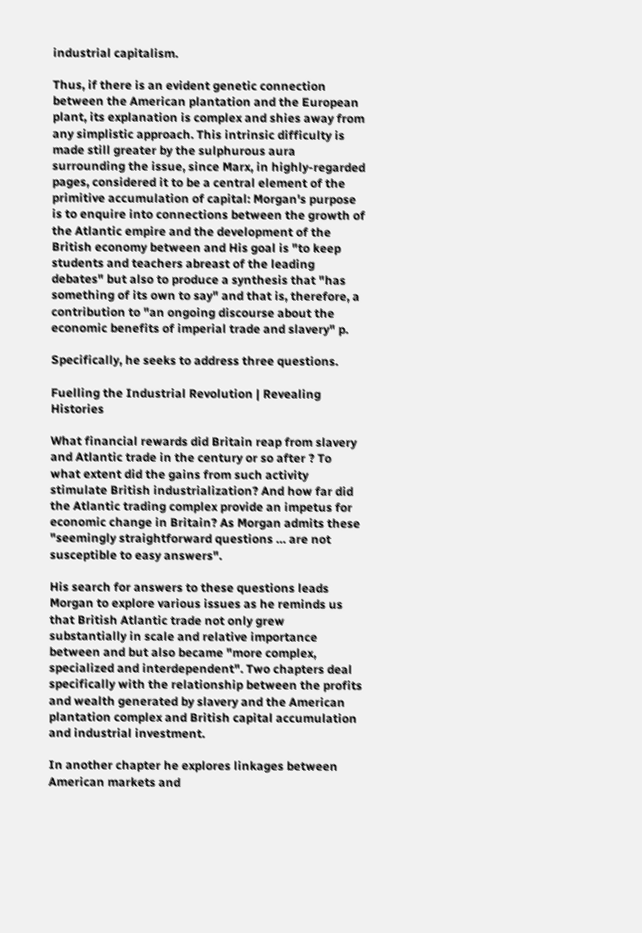industrial capitalism.

Thus, if there is an evident genetic connection between the American plantation and the European plant, its explanation is complex and shies away from any simplistic approach. This intrinsic difficulty is made still greater by the sulphurous aura surrounding the issue, since Marx, in highly-regarded pages, considered it to be a central element of the primitive accumulation of capital: Morgan's purpose is to enquire into connections between the growth of the Atlantic empire and the development of the British economy between and His goal is "to keep students and teachers abreast of the leading debates" but also to produce a synthesis that "has something of its own to say" and that is, therefore, a contribution to "an ongoing discourse about the economic benefits of imperial trade and slavery" p.

Specifically, he seeks to address three questions.

Fuelling the Industrial Revolution | Revealing Histories

What financial rewards did Britain reap from slavery and Atlantic trade in the century or so after ? To what extent did the gains from such activity stimulate British industrialization? And how far did the Atlantic trading complex provide an impetus for economic change in Britain? As Morgan admits these "seemingly straightforward questions … are not susceptible to easy answers".

His search for answers to these questions leads Morgan to explore various issues as he reminds us that British Atlantic trade not only grew substantially in scale and relative importance between and but also became "more complex, specialized and interdependent". Two chapters deal specifically with the relationship between the profits and wealth generated by slavery and the American plantation complex and British capital accumulation and industrial investment.

In another chapter he explores linkages between American markets and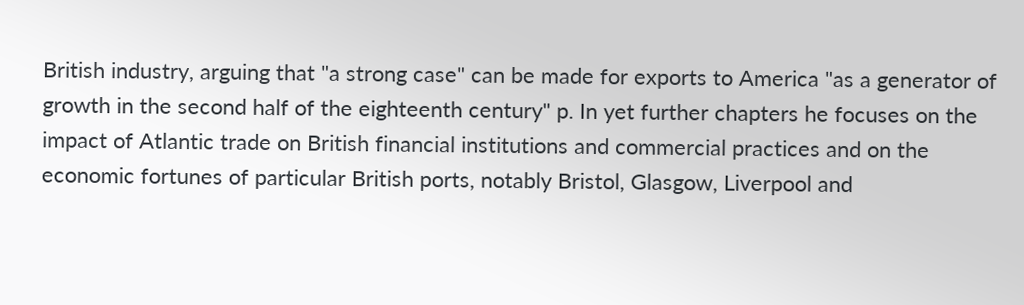British industry, arguing that "a strong case" can be made for exports to America "as a generator of growth in the second half of the eighteenth century" p. In yet further chapters he focuses on the impact of Atlantic trade on British financial institutions and commercial practices and on the economic fortunes of particular British ports, notably Bristol, Glasgow, Liverpool and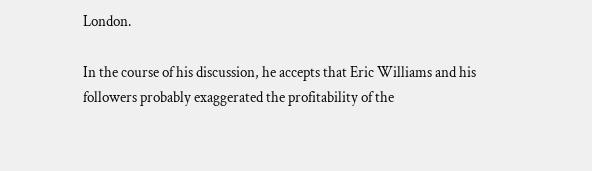London.

In the course of his discussion, he accepts that Eric Williams and his followers probably exaggerated the profitability of the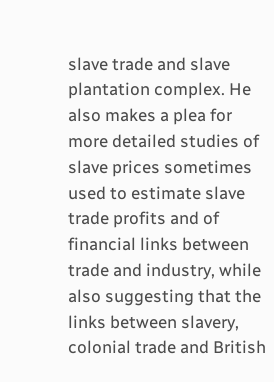slave trade and slave plantation complex. He also makes a plea for more detailed studies of slave prices sometimes used to estimate slave trade profits and of financial links between trade and industry, while also suggesting that the links between slavery, colonial trade and British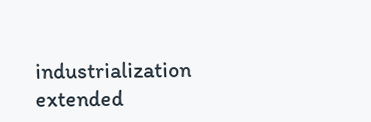industrialization extended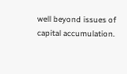well beyond issues of capital accumulation.